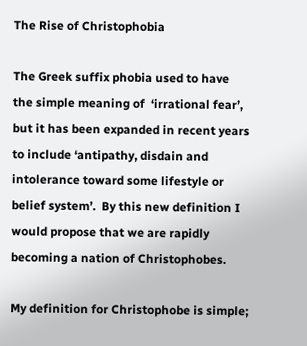The Rise of Christophobia

The Greek suffix phobia used to have the simple meaning of  ‘irrational fear’, but it has been expanded in recent years to include ‘antipathy, disdain and intolerance toward some lifestyle or belief system’.  By this new definition I would propose that we are rapidly becoming a nation of Christophobes.

My definition for Christophobe is simple;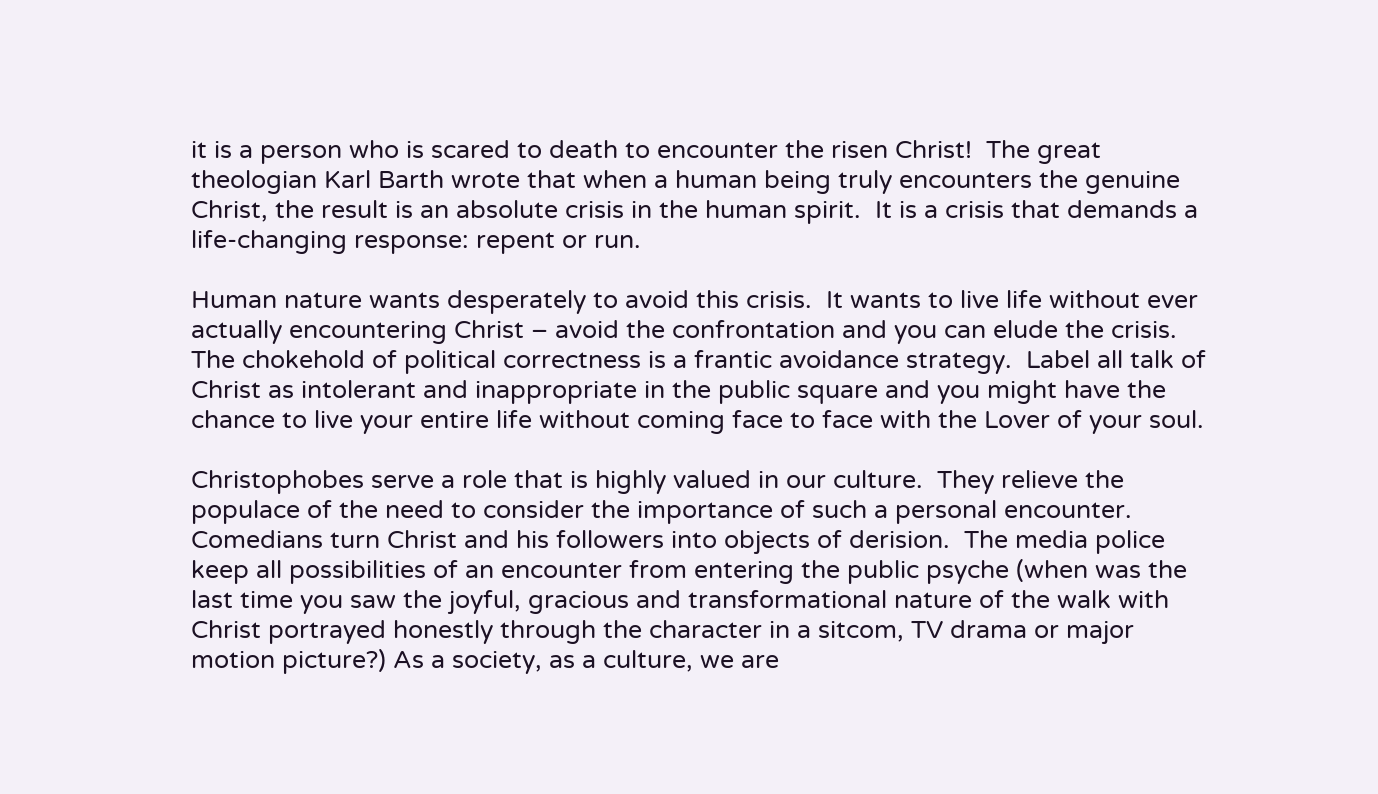it is a person who is scared to death to encounter the risen Christ!  The great theologian Karl Barth wrote that when a human being truly encounters the genuine Christ, the result is an absolute crisis in the human spirit.  It is a crisis that demands a life-changing response: repent or run.

Human nature wants desperately to avoid this crisis.  It wants to live life without ever actually encountering Christ – avoid the confrontation and you can elude the crisis.  The chokehold of political correctness is a frantic avoidance strategy.  Label all talk of Christ as intolerant and inappropriate in the public square and you might have the chance to live your entire life without coming face to face with the Lover of your soul.

Christophobes serve a role that is highly valued in our culture.  They relieve the populace of the need to consider the importance of such a personal encounter.  Comedians turn Christ and his followers into objects of derision.  The media police keep all possibilities of an encounter from entering the public psyche (when was the last time you saw the joyful, gracious and transformational nature of the walk with Christ portrayed honestly through the character in a sitcom, TV drama or major motion picture?) As a society, as a culture, we are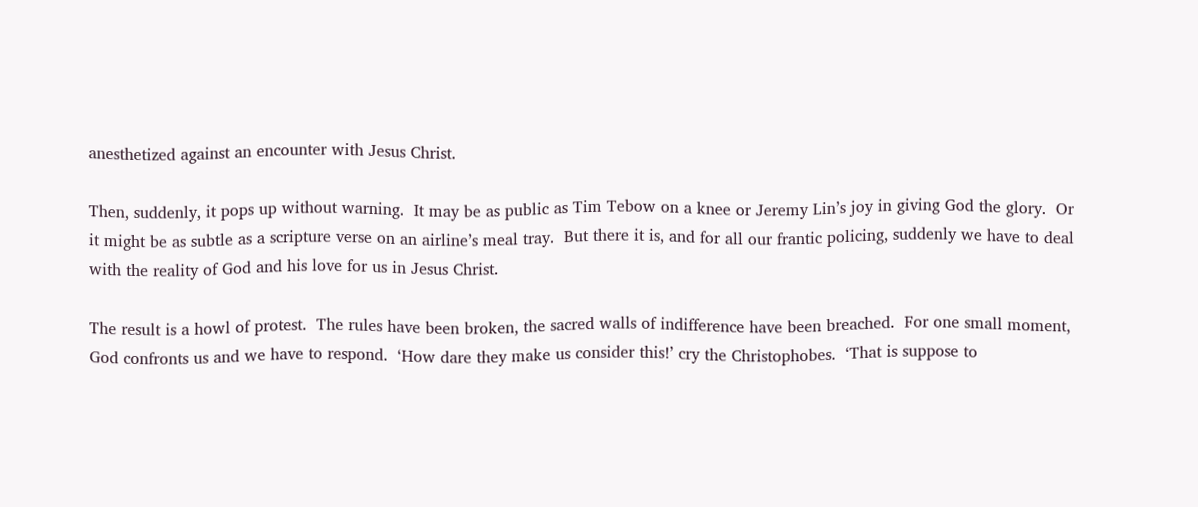anesthetized against an encounter with Jesus Christ.

Then, suddenly, it pops up without warning.  It may be as public as Tim Tebow on a knee or Jeremy Lin’s joy in giving God the glory.  Or it might be as subtle as a scripture verse on an airline’s meal tray.  But there it is, and for all our frantic policing, suddenly we have to deal with the reality of God and his love for us in Jesus Christ.

The result is a howl of protest.  The rules have been broken, the sacred walls of indifference have been breached.  For one small moment, God confronts us and we have to respond.  ‘How dare they make us consider this!’ cry the Christophobes.  ‘That is suppose to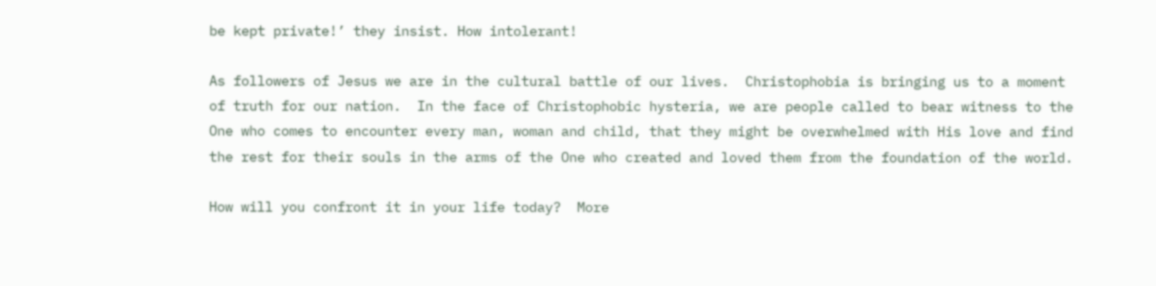be kept private!’ they insist. How intolerant!

As followers of Jesus we are in the cultural battle of our lives.  Christophobia is bringing us to a moment of truth for our nation.  In the face of Christophobic hysteria, we are people called to bear witness to the One who comes to encounter every man, woman and child, that they might be overwhelmed with His love and find the rest for their souls in the arms of the One who created and loved them from the foundation of the world.

How will you confront it in your life today?  More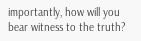importantly, how will you bear witness to the truth?